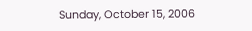Sunday, October 15, 2006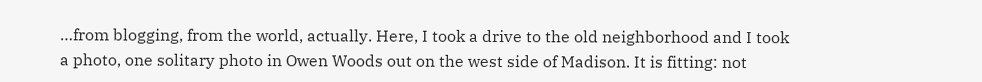…from blogging, from the world, actually. Here, I took a drive to the old neighborhood and I took a photo, one solitary photo in Owen Woods out on the west side of Madison. It is fitting: not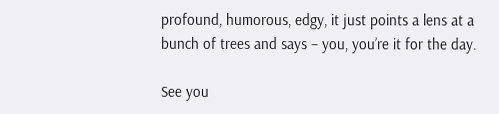profound, humorous, edgy, it just points a lens at a bunch of trees and says – you, you’re it for the day.

See you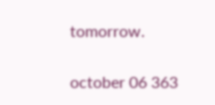tomorrow.

october 06 363